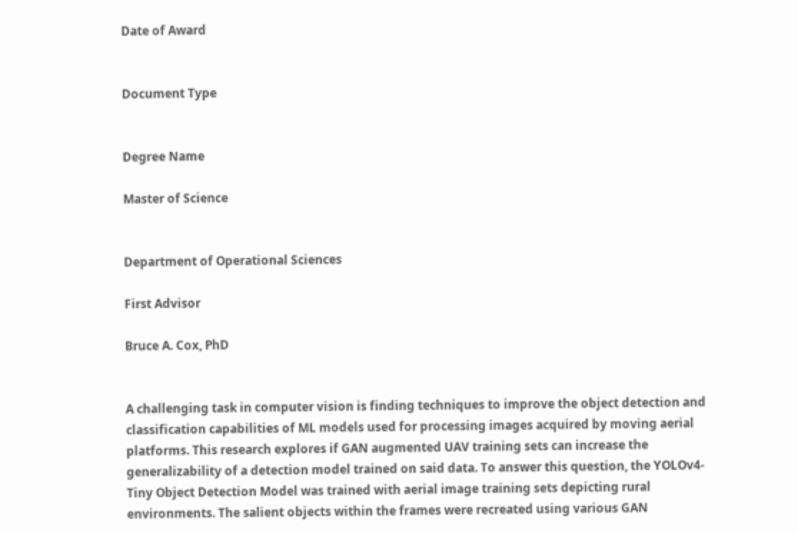Date of Award


Document Type


Degree Name

Master of Science


Department of Operational Sciences

First Advisor

Bruce A. Cox, PhD


A challenging task in computer vision is finding techniques to improve the object detection and classification capabilities of ML models used for processing images acquired by moving aerial platforms. This research explores if GAN augmented UAV training sets can increase the generalizability of a detection model trained on said data. To answer this question, the YOLOv4-Tiny Object Detection Model was trained with aerial image training sets depicting rural environments. The salient objects within the frames were recreated using various GAN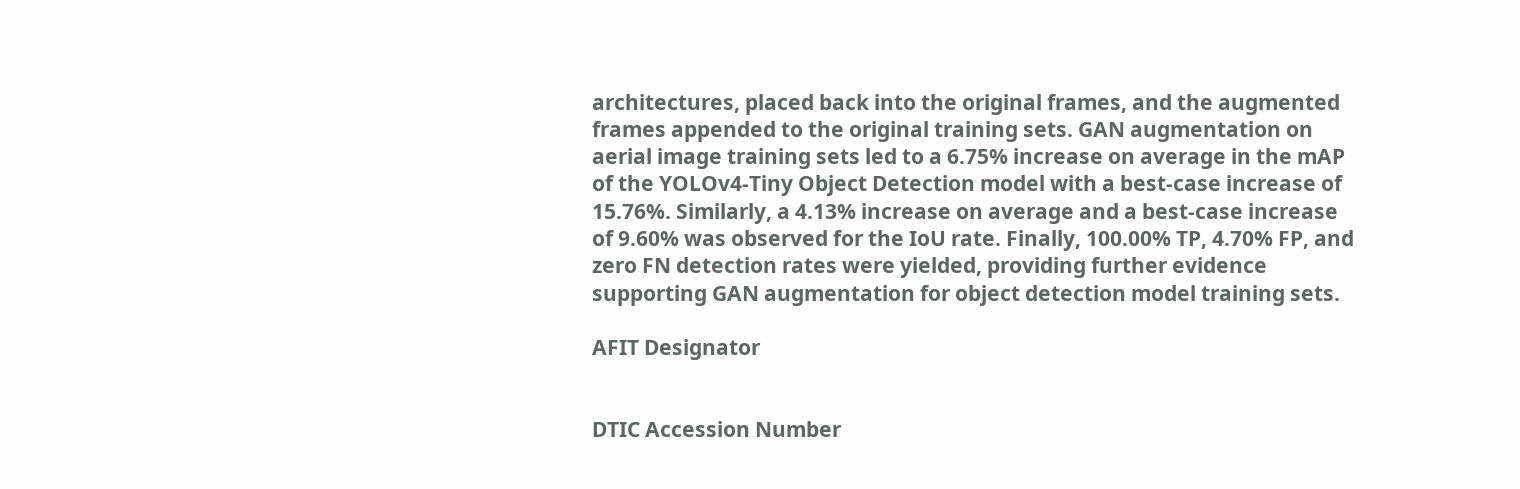architectures, placed back into the original frames, and the augmented frames appended to the original training sets. GAN augmentation on aerial image training sets led to a 6.75% increase on average in the mAP of the YOLOv4-Tiny Object Detection model with a best-case increase of 15.76%. Similarly, a 4.13% increase on average and a best-case increase of 9.60% was observed for the IoU rate. Finally, 100.00% TP, 4.70% FP, and zero FN detection rates were yielded, providing further evidence supporting GAN augmentation for object detection model training sets.

AFIT Designator


DTIC Accession Number